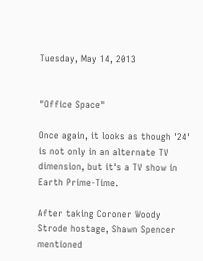Tuesday, May 14, 2013


"Office Space"

Once again, it looks as though '24' is not only in an alternate TV dimension, but it's a TV show in Earth Prime-Time.

After taking Coroner Woody Strode hostage, Shawn Spencer mentioned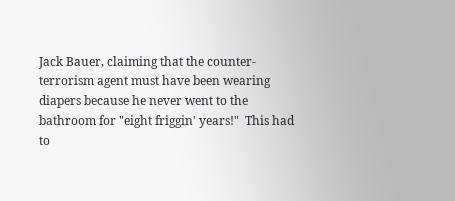Jack Bauer, claiming that the counter-terrorism agent must have been wearing diapers because he never went to the bathroom for "eight friggin' years!"  This had to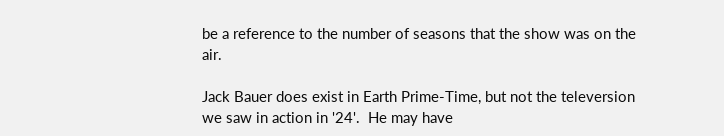be a reference to the number of seasons that the show was on the air.

Jack Bauer does exist in Earth Prime-Time, but not the televersion we saw in action in '24'.  He may have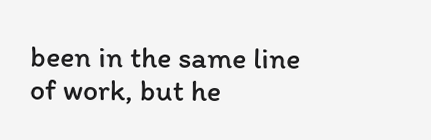been in the same line of work, but he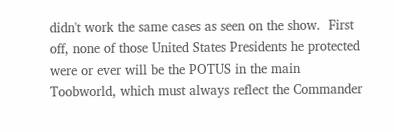didn't work the same cases as seen on the show.  First off, none of those United States Presidents he protected were or ever will be the POTUS in the main Toobworld, which must always reflect the Commander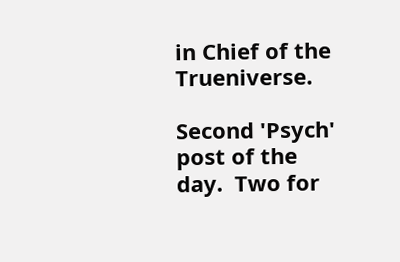in Chief of the Trueniverse.

Second 'Psych' post of the day.  Two for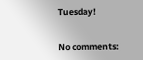Tuesday!


No comments: